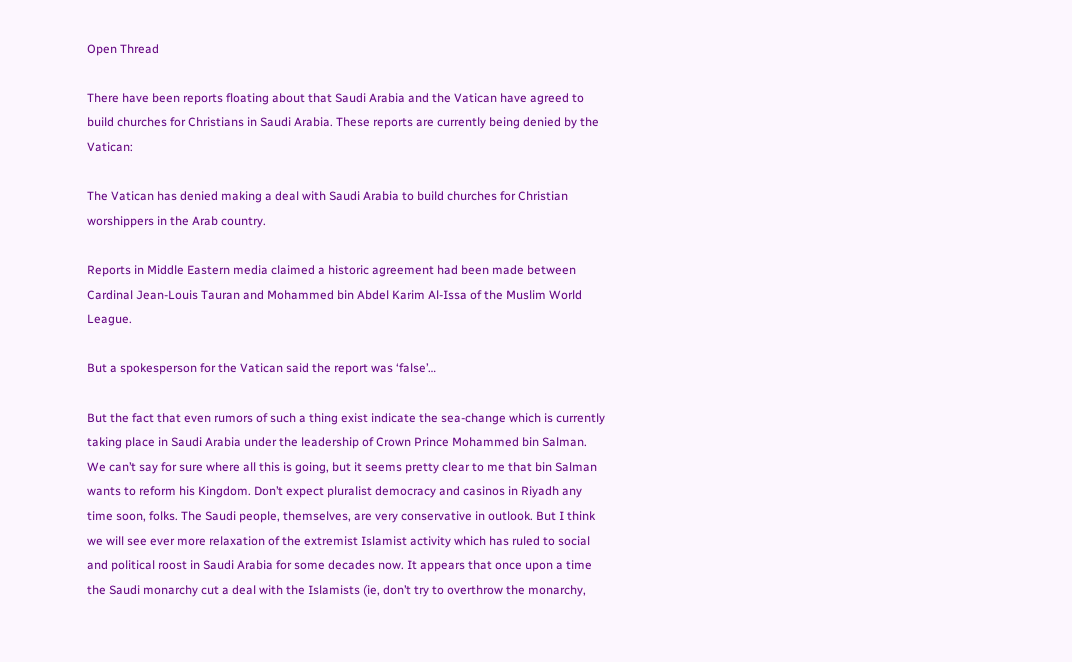Open Thread

There have been reports floating about that Saudi Arabia and the Vatican have agreed to build churches for Christians in Saudi Arabia. These reports are currently being denied by the Vatican:

The Vatican has denied making a deal with Saudi Arabia to build churches for Christian worshippers in the Arab country.

Reports in Middle Eastern media claimed a historic agreement had been made between Cardinal Jean-Louis Tauran and Mohammed bin Abdel Karim Al-Issa of the Muslim World League.

But a spokesperson for the Vatican said the report was ‘false’…

But the fact that even rumors of such a thing exist indicate the sea-change which is currently taking place in Saudi Arabia under the leadership of Crown Prince Mohammed bin Salman. We can’t say for sure where all this is going, but it seems pretty clear to me that bin Salman wants to reform his Kingdom. Don’t expect pluralist democracy and casinos in Riyadh any time soon, folks. The Saudi people, themselves, are very conservative in outlook. But I think we will see ever more relaxation of the extremist Islamist activity which has ruled to social and political roost in Saudi Arabia for some decades now. It appears that once upon a time the Saudi monarchy cut a deal with the Islamists (ie, don’t try to overthrow the monarchy,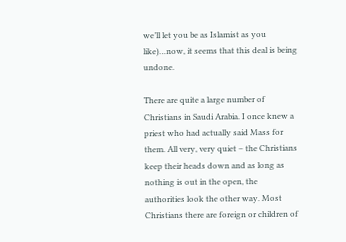we’ll let you be as Islamist as you like)…now, it seems that this deal is being undone.

There are quite a large number of Christians in Saudi Arabia. I once knew a priest who had actually said Mass for them. All very, very quiet – the Christians keep their heads down and as long as nothing is out in the open, the authorities look the other way. Most Christians there are foreign or children of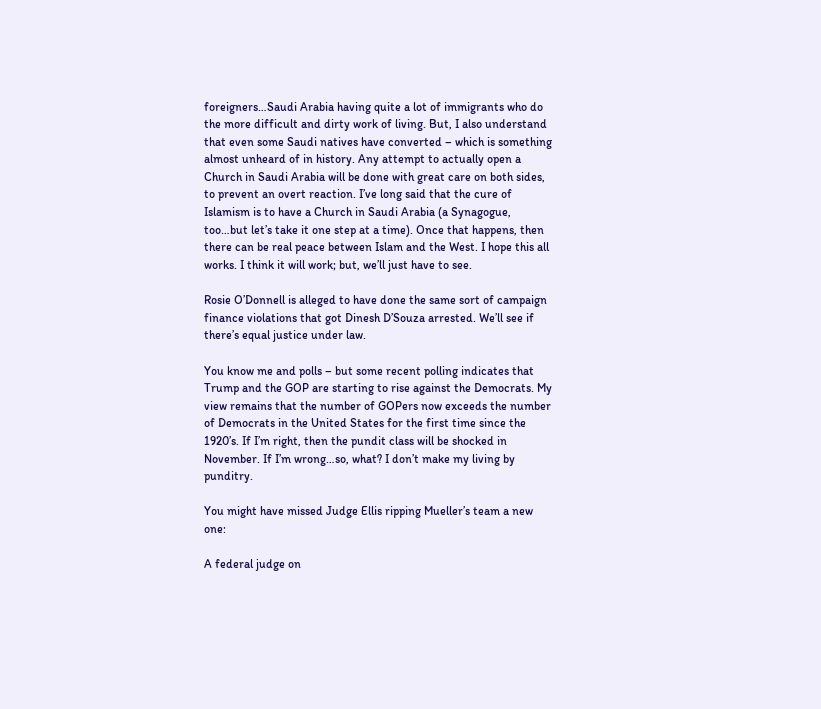foreigners…Saudi Arabia having quite a lot of immigrants who do the more difficult and dirty work of living. But, I also understand that even some Saudi natives have converted – which is something almost unheard of in history. Any attempt to actually open a Church in Saudi Arabia will be done with great care on both sides, to prevent an overt reaction. I’ve long said that the cure of Islamism is to have a Church in Saudi Arabia (a Synagogue, too…but let’s take it one step at a time). Once that happens, then there can be real peace between Islam and the West. I hope this all works. I think it will work; but, we’ll just have to see.

Rosie O’Donnell is alleged to have done the same sort of campaign finance violations that got Dinesh D’Souza arrested. We’ll see if there’s equal justice under law.

You know me and polls – but some recent polling indicates that Trump and the GOP are starting to rise against the Democrats. My view remains that the number of GOPers now exceeds the number of Democrats in the United States for the first time since the 1920’s. If I’m right, then the pundit class will be shocked in November. If I’m wrong…so, what? I don’t make my living by punditry.

You might have missed Judge Ellis ripping Mueller’s team a new one:

A federal judge on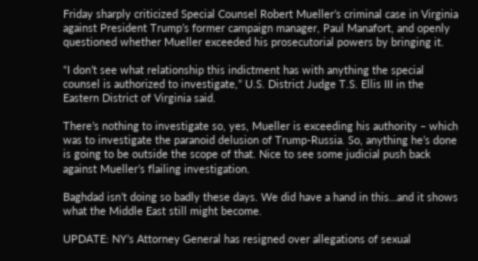Friday sharply criticized Special Counsel Robert Mueller’s criminal case in Virginia against President Trump’s former campaign manager, Paul Manafort, and openly questioned whether Mueller exceeded his prosecutorial powers by bringing it.

“I don’t see what relationship this indictment has with anything the special counsel is authorized to investigate,” U.S. District Judge T.S. Ellis III in the Eastern District of Virginia said.

There’s nothing to investigate so, yes, Mueller is exceeding his authority – which was to investigate the paranoid delusion of Trump-Russia. So, anything he’s done is going to be outside the scope of that. Nice to see some judicial push back against Mueller’s flailing investigation.

Baghdad isn’t doing so badly these days. We did have a hand in this…and it shows what the Middle East still might become.

UPDATE: NY’s Attorney General has resigned over allegations of sexual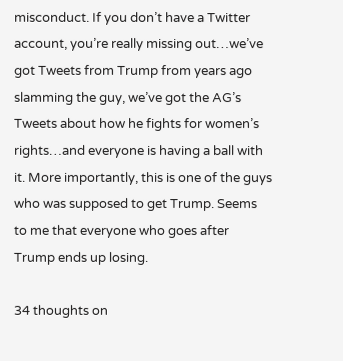misconduct. If you don’t have a Twitter account, you’re really missing out…we’ve got Tweets from Trump from years ago slamming the guy, we’ve got the AG’s Tweets about how he fights for women’s rights…and everyone is having a ball with it. More importantly, this is one of the guys who was supposed to get Trump. Seems to me that everyone who goes after Trump ends up losing.

34 thoughts on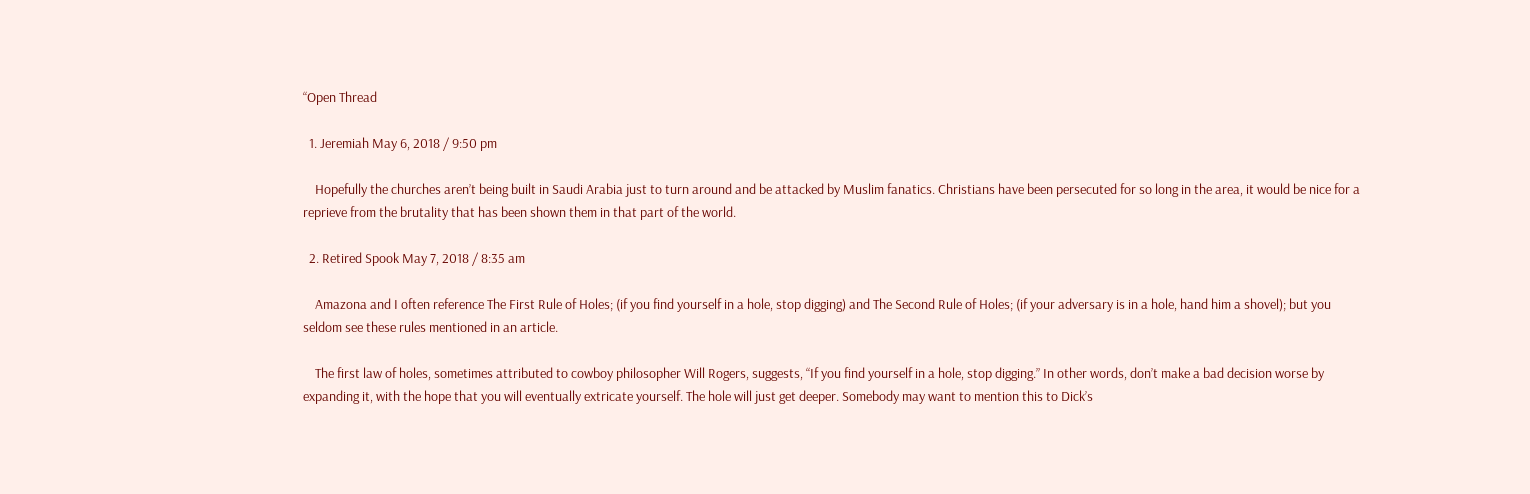“Open Thread

  1. Jeremiah May 6, 2018 / 9:50 pm

    Hopefully the churches aren’t being built in Saudi Arabia just to turn around and be attacked by Muslim fanatics. Christians have been persecuted for so long in the area, it would be nice for a reprieve from the brutality that has been shown them in that part of the world.

  2. Retired Spook May 7, 2018 / 8:35 am

    Amazona and I often reference The First Rule of Holes; (if you find yourself in a hole, stop digging) and The Second Rule of Holes; (if your adversary is in a hole, hand him a shovel); but you seldom see these rules mentioned in an article.

    The first law of holes, sometimes attributed to cowboy philosopher Will Rogers, suggests, “If you find yourself in a hole, stop digging.” In other words, don’t make a bad decision worse by expanding it, with the hope that you will eventually extricate yourself. The hole will just get deeper. Somebody may want to mention this to Dick’s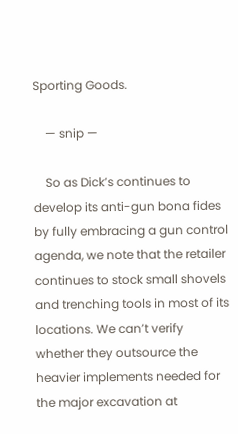Sporting Goods.

    — snip —

    So as Dick’s continues to develop its anti-gun bona fides by fully embracing a gun control agenda, we note that the retailer continues to stock small shovels and trenching tools in most of its locations. We can’t verify whether they outsource the heavier implements needed for the major excavation at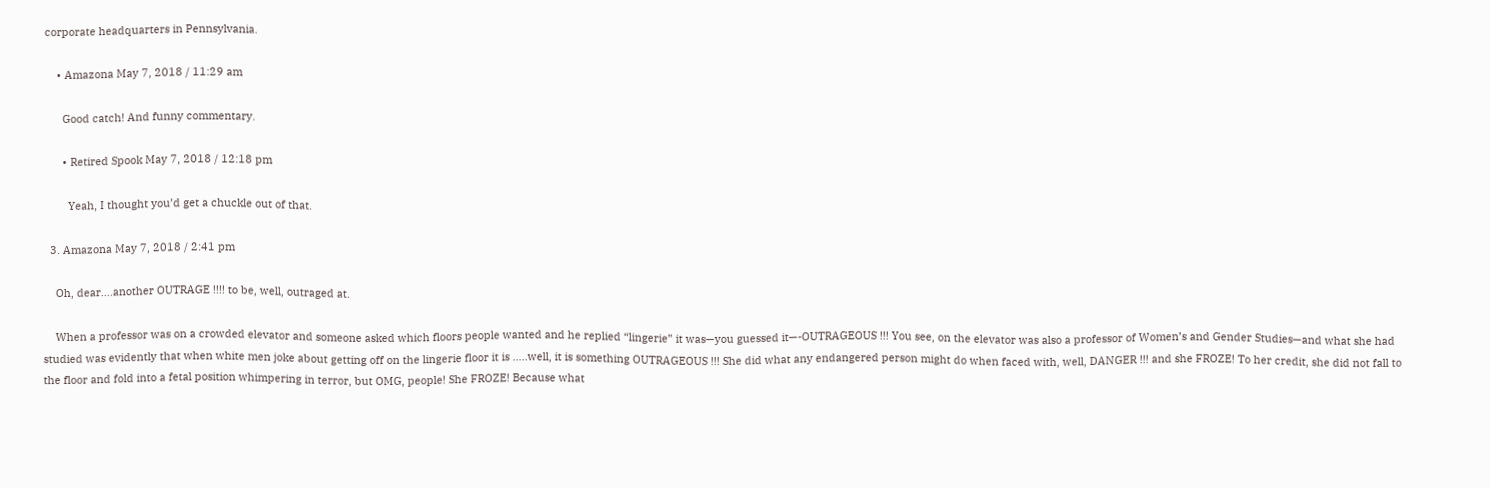corporate headquarters in Pennsylvania.

    • Amazona May 7, 2018 / 11:29 am

      Good catch! And funny commentary.

      • Retired Spook May 7, 2018 / 12:18 pm

        Yeah, I thought you’d get a chuckle out of that.

  3. Amazona May 7, 2018 / 2:41 pm

    Oh, dear….another OUTRAGE !!!! to be, well, outraged at.

    When a professor was on a crowded elevator and someone asked which floors people wanted and he replied “lingerie” it was—you guessed it—-OUTRAGEOUS !!! You see, on the elevator was also a professor of Women’s and Gender Studies—and what she had studied was evidently that when white men joke about getting off on the lingerie floor it is …..well, it is something OUTRAGEOUS !!! She did what any endangered person might do when faced with, well, DANGER !!! and she FROZE! To her credit, she did not fall to the floor and fold into a fetal position whimpering in terror, but OMG, people! She FROZE! Because what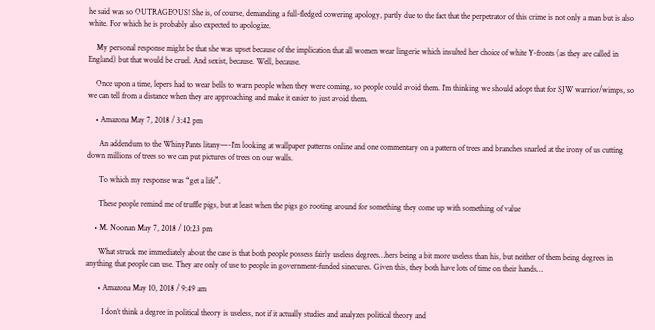he said was so OUTRAGEOUS! She is, of course, demanding a full-fledged cowering apology, partly due to the fact that the perpetrator of this crime is not only a man but is also white. For which he is probably also expected to apologize.

    My personal response might be that she was upset because of the implication that all women wear lingerie which insulted her choice of white Y-fronts (as they are called in England) but that would be cruel. And sexist, because. Well, because.

    Once upon a time, lepers had to wear bells to warn people when they were coming, so people could avoid them. I’m thinking we should adopt that for SJW warrior/wimps, so we can tell from a distance when they are approaching and make it easier to just avoid them.

    • Amazona May 7, 2018 / 3:42 pm

      An addendum to the WhinyPants litany—-I’m looking at wallpaper patterns online and one commentary on a pattern of trees and branches snarled at the irony of us cutting down millions of trees so we can put pictures of trees on our walls.

      To which my response was “get a life”.

      These people remind me of truffle pigs, but at least when the pigs go rooting around for something they come up with something of value

    • M. Noonan May 7, 2018 / 10:23 pm

      What struck me immediately about the case is that both people possess fairly useless degrees…hers being a bit more useless than his, but neither of them being degrees in anything that people can use. They are only of use to people in government-funded sinecures. Given this, they both have lots of time on their hands…

      • Amazona May 10, 2018 / 9:49 am

        I don’t think a degree in political theory is useless, not if it actually studies and analyzes political theory and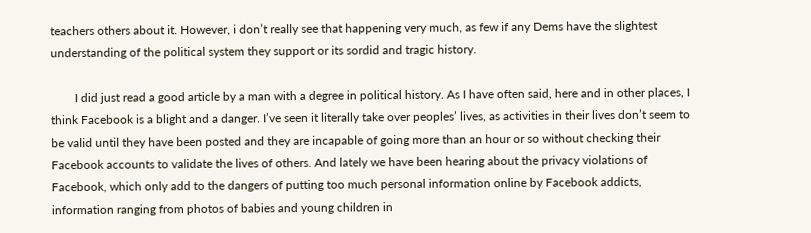teachers others about it. However, i don’t really see that happening very much, as few if any Dems have the slightest understanding of the political system they support or its sordid and tragic history.

        I did just read a good article by a man with a degree in political history. As I have often said, here and in other places, I think Facebook is a blight and a danger. I’ve seen it literally take over peoples’ lives, as activities in their lives don’t seem to be valid until they have been posted and they are incapable of going more than an hour or so without checking their Facebook accounts to validate the lives of others. And lately we have been hearing about the privacy violations of Facebook, which only add to the dangers of putting too much personal information online by Facebook addicts, information ranging from photos of babies and young children in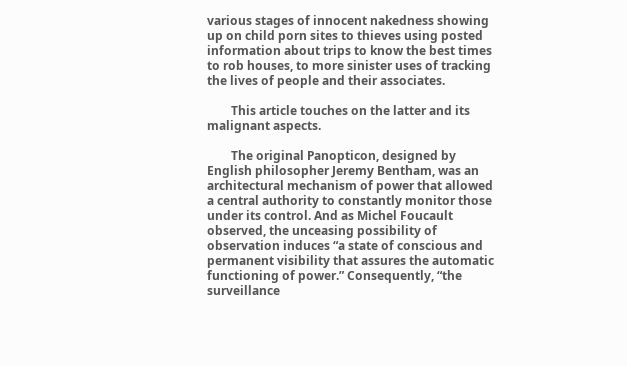various stages of innocent nakedness showing up on child porn sites to thieves using posted information about trips to know the best times to rob houses, to more sinister uses of tracking the lives of people and their associates.

        This article touches on the latter and its malignant aspects.

        The original Panopticon, designed by English philosopher Jeremy Bentham, was an architectural mechanism of power that allowed a central authority to constantly monitor those under its control. And as Michel Foucault observed, the unceasing possibility of observation induces “a state of conscious and permanent visibility that assures the automatic functioning of power.” Consequently, “the surveillance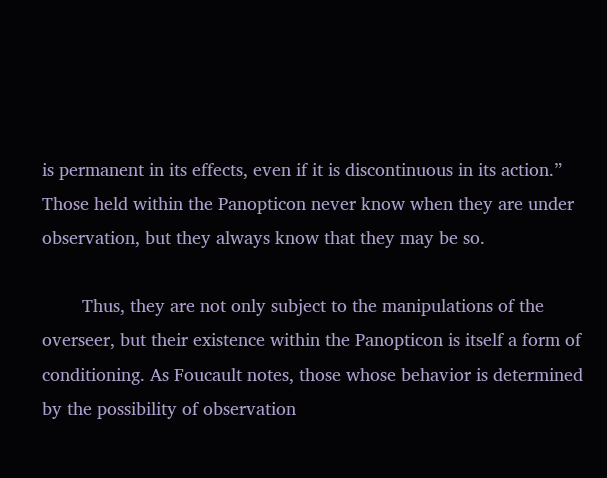is permanent in its effects, even if it is discontinuous in its action.” Those held within the Panopticon never know when they are under observation, but they always know that they may be so.

        Thus, they are not only subject to the manipulations of the overseer, but their existence within the Panopticon is itself a form of conditioning. As Foucault notes, those whose behavior is determined by the possibility of observation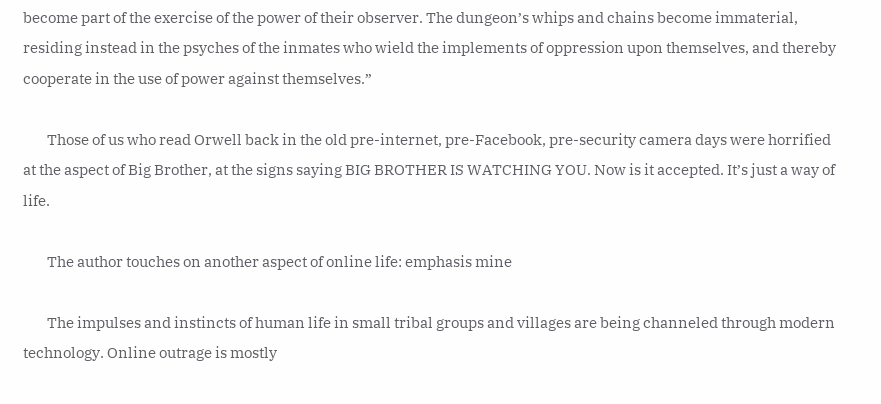become part of the exercise of the power of their observer. The dungeon’s whips and chains become immaterial, residing instead in the psyches of the inmates who wield the implements of oppression upon themselves, and thereby cooperate in the use of power against themselves.”

        Those of us who read Orwell back in the old pre-internet, pre-Facebook, pre-security camera days were horrified at the aspect of Big Brother, at the signs saying BIG BROTHER IS WATCHING YOU. Now is it accepted. It’s just a way of life.

        The author touches on another aspect of online life: emphasis mine

        The impulses and instincts of human life in small tribal groups and villages are being channeled through modern technology. Online outrage is mostly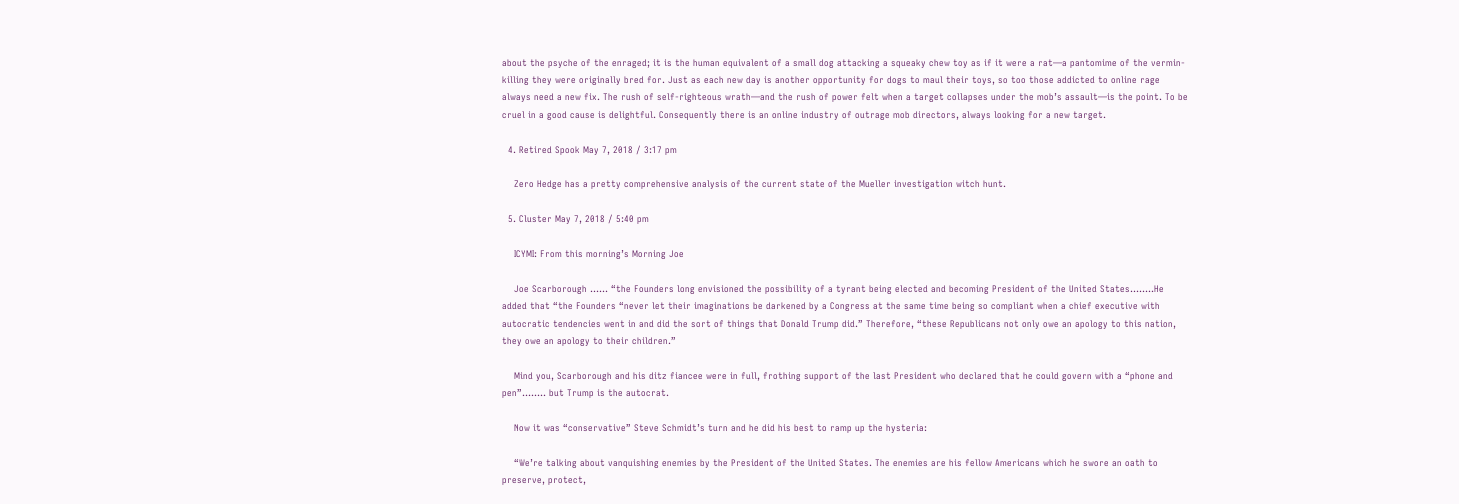about the psyche of the enraged; it is the human equivalent of a small dog attacking a squeaky chew toy as if it were a rat—a pantomime of the vermin-killing they were originally bred for. Just as each new day is another opportunity for dogs to maul their toys, so too those addicted to online rage always need a new fix. The rush of self-righteous wrath—and the rush of power felt when a target collapses under the mob’s assault—is the point. To be cruel in a good cause is delightful. Consequently there is an online industry of outrage mob directors, always looking for a new target.

  4. Retired Spook May 7, 2018 / 3:17 pm

    Zero Hedge has a pretty comprehensive analysis of the current state of the Mueller investigation witch hunt.

  5. Cluster May 7, 2018 / 5:40 pm

    ICYMI: From this morning’s Morning Joe

    Joe Scarborough …… “the Founders long envisioned the possibility of a tyrant being elected and becoming President of the United States……..He added that “the Founders “never let their imaginations be darkened by a Congress at the same time being so compliant when a chief executive with autocratic tendencies went in and did the sort of things that Donald Trump did.” Therefore, “these Republicans not only owe an apology to this nation, they owe an apology to their children.”

    Mind you, Scarborough and his ditz fiancee were in full, frothing support of the last President who declared that he could govern with a “phone and pen”…….. but Trump is the autocrat.

    Now it was “conservative” Steve Schmidt’s turn and he did his best to ramp up the hysteria:

    “We’re talking about vanquishing enemies by the President of the United States. The enemies are his fellow Americans which he swore an oath to preserve, protect,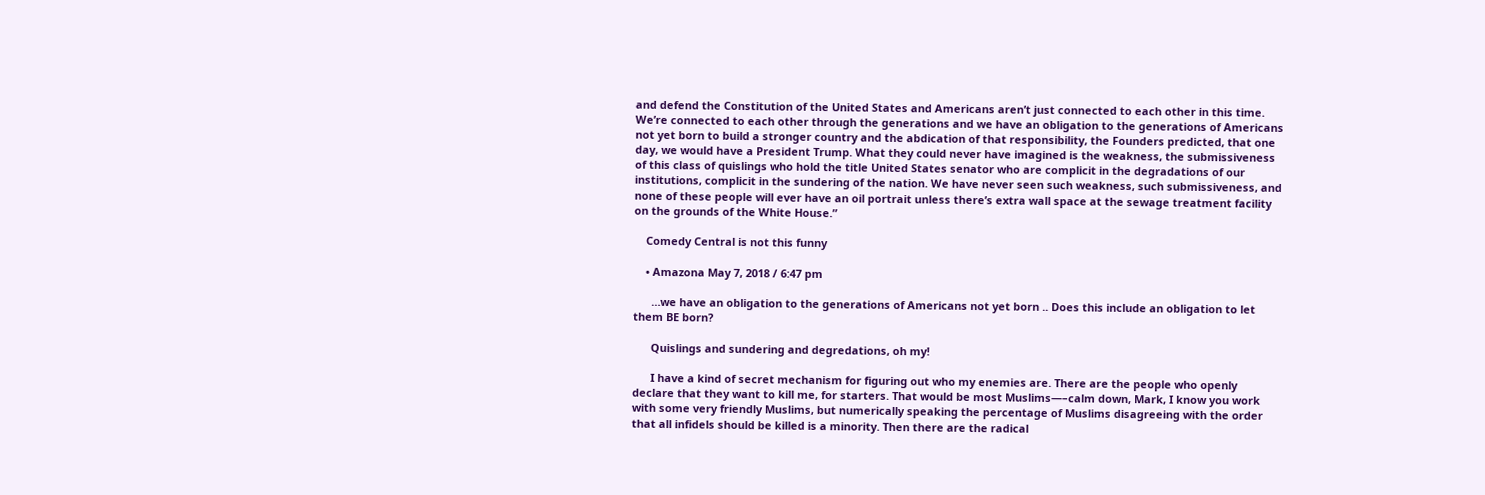and defend the Constitution of the United States and Americans aren’t just connected to each other in this time. We’re connected to each other through the generations and we have an obligation to the generations of Americans not yet born to build a stronger country and the abdication of that responsibility, the Founders predicted, that one day, we would have a President Trump. What they could never have imagined is the weakness, the submissiveness of this class of quislings who hold the title United States senator who are complicit in the degradations of our institutions, complicit in the sundering of the nation. We have never seen such weakness, such submissiveness, and none of these people will ever have an oil portrait unless there’s extra wall space at the sewage treatment facility on the grounds of the White House.”

    Comedy Central is not this funny

    • Amazona May 7, 2018 / 6:47 pm

      …we have an obligation to the generations of Americans not yet born .. Does this include an obligation to let them BE born?

      Quislings and sundering and degredations, oh my!

      I have a kind of secret mechanism for figuring out who my enemies are. There are the people who openly declare that they want to kill me, for starters. That would be most Muslims—–calm down, Mark, I know you work with some very friendly Muslims, but numerically speaking the percentage of Muslims disagreeing with the order that all infidels should be killed is a minority. Then there are the radical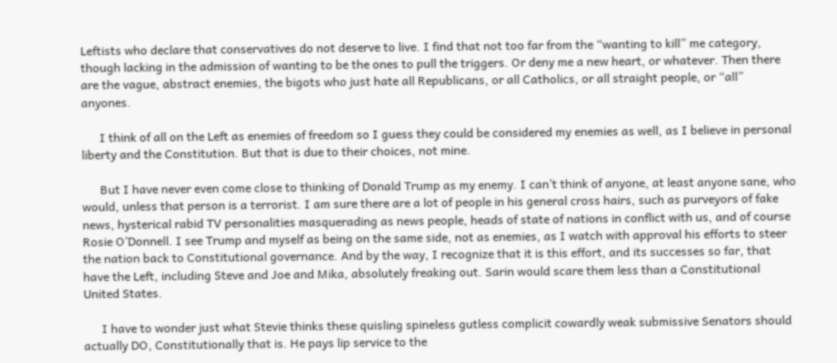Leftists who declare that conservatives do not deserve to live. I find that not too far from the “wanting to kill” me category, though lacking in the admission of wanting to be the ones to pull the triggers. Or deny me a new heart, or whatever. Then there are the vague, abstract enemies, the bigots who just hate all Republicans, or all Catholics, or all straight people, or “all” anyones.

      I think of all on the Left as enemies of freedom so I guess they could be considered my enemies as well, as I believe in personal liberty and the Constitution. But that is due to their choices, not mine.

      But I have never even come close to thinking of Donald Trump as my enemy. I can’t think of anyone, at least anyone sane, who would, unless that person is a terrorist. I am sure there are a lot of people in his general cross hairs, such as purveyors of fake news, hysterical rabid TV personalities masquerading as news people, heads of state of nations in conflict with us, and of course Rosie O’Donnell. I see Trump and myself as being on the same side, not as enemies, as I watch with approval his efforts to steer the nation back to Constitutional governance. And by the way, I recognize that it is this effort, and its successes so far, that have the Left, including Steve and Joe and Mika, absolutely freaking out. Sarin would scare them less than a Constitutional United States.

      I have to wonder just what Stevie thinks these quisling spineless gutless complicit cowardly weak submissive Senators should actually DO, Constitutionally that is. He pays lip service to the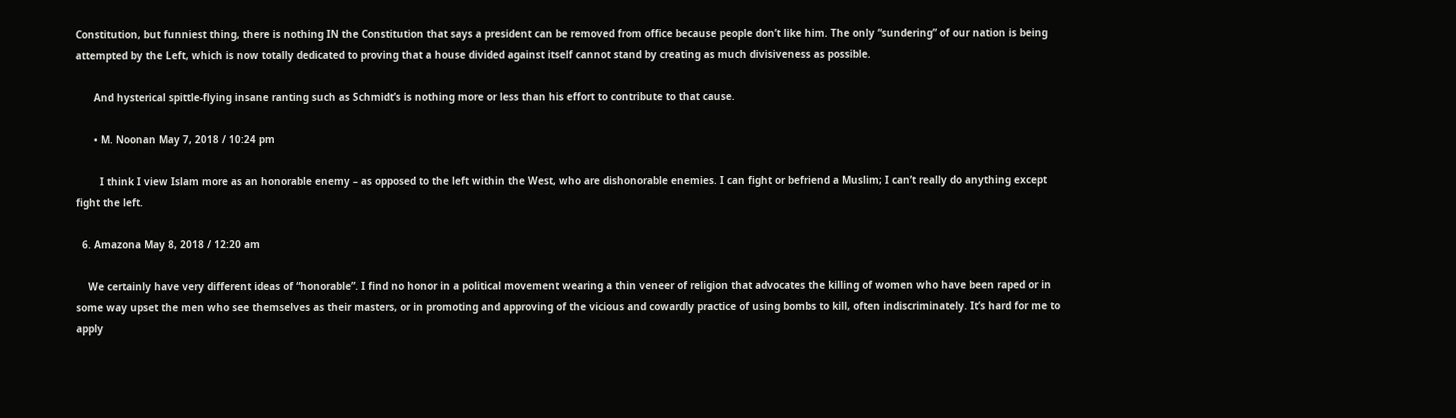Constitution, but funniest thing, there is nothing IN the Constitution that says a president can be removed from office because people don’t like him. The only “sundering” of our nation is being attempted by the Left, which is now totally dedicated to proving that a house divided against itself cannot stand by creating as much divisiveness as possible.

      And hysterical spittle-flying insane ranting such as Schmidt’s is nothing more or less than his effort to contribute to that cause.

      • M. Noonan May 7, 2018 / 10:24 pm

        I think I view Islam more as an honorable enemy – as opposed to the left within the West, who are dishonorable enemies. I can fight or befriend a Muslim; I can’t really do anything except fight the left.

  6. Amazona May 8, 2018 / 12:20 am

    We certainly have very different ideas of “honorable”. I find no honor in a political movement wearing a thin veneer of religion that advocates the killing of women who have been raped or in some way upset the men who see themselves as their masters, or in promoting and approving of the vicious and cowardly practice of using bombs to kill, often indiscriminately. It’s hard for me to apply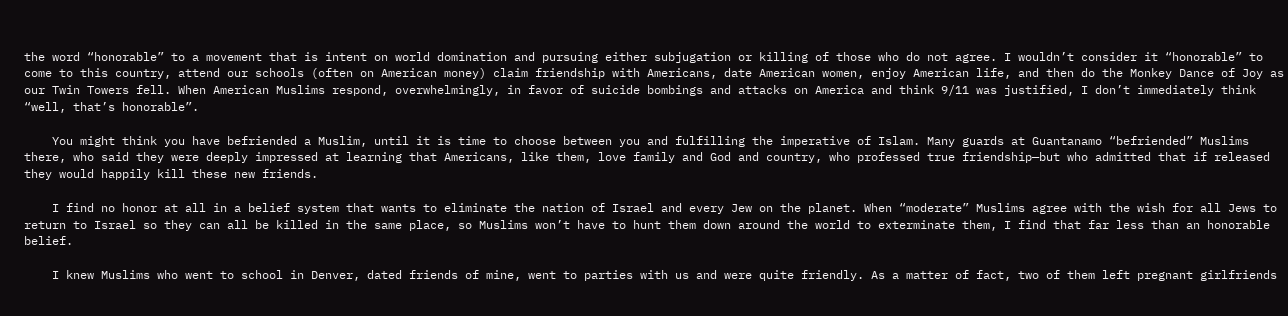the word “honorable” to a movement that is intent on world domination and pursuing either subjugation or killing of those who do not agree. I wouldn’t consider it “honorable” to come to this country, attend our schools (often on American money) claim friendship with Americans, date American women, enjoy American life, and then do the Monkey Dance of Joy as our Twin Towers fell. When American Muslims respond, overwhelmingly, in favor of suicide bombings and attacks on America and think 9/11 was justified, I don’t immediately think “well, that’s honorable”.

    You might think you have befriended a Muslim, until it is time to choose between you and fulfilling the imperative of Islam. Many guards at Guantanamo “befriended” Muslims there, who said they were deeply impressed at learning that Americans, like them, love family and God and country, who professed true friendship—but who admitted that if released they would happily kill these new friends.

    I find no honor at all in a belief system that wants to eliminate the nation of Israel and every Jew on the planet. When “moderate” Muslims agree with the wish for all Jews to return to Israel so they can all be killed in the same place, so Muslims won’t have to hunt them down around the world to exterminate them, I find that far less than an honorable belief.

    I knew Muslims who went to school in Denver, dated friends of mine, went to parties with us and were quite friendly. As a matter of fact, two of them left pregnant girlfriends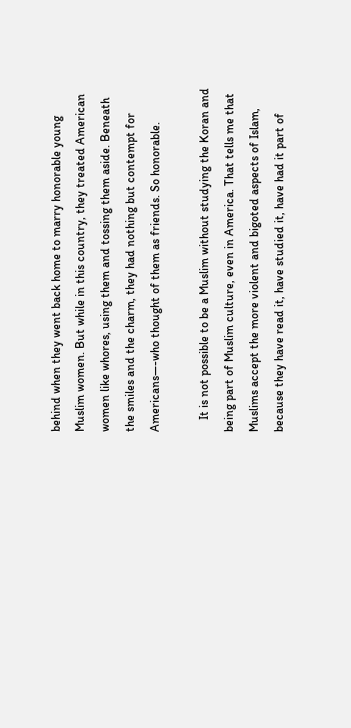behind when they went back home to marry honorable young Muslim women. But while in this country, they treated American women like whores, using them and tossing them aside. Beneath the smiles and the charm, they had nothing but contempt for Americans—-who thought of them as friends. So honorable.

    It is not possible to be a Muslim without studying the Koran and being part of Muslim culture, even in America. That tells me that Muslims accept the more violent and bigoted aspects of Islam, because they have read it, have studied it, have had it part of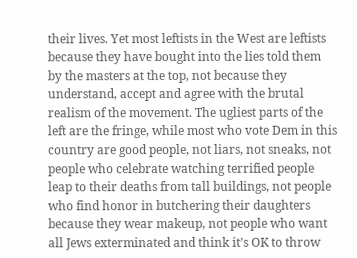their lives. Yet most leftists in the West are leftists because they have bought into the lies told them by the masters at the top, not because they understand, accept and agree with the brutal realism of the movement. The ugliest parts of the left are the fringe, while most who vote Dem in this country are good people, not liars, not sneaks, not people who celebrate watching terrified people leap to their deaths from tall buildings, not people who find honor in butchering their daughters because they wear makeup, not people who want all Jews exterminated and think it’s OK to throw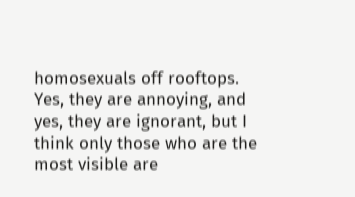homosexuals off rooftops. Yes, they are annoying, and yes, they are ignorant, but I think only those who are the most visible are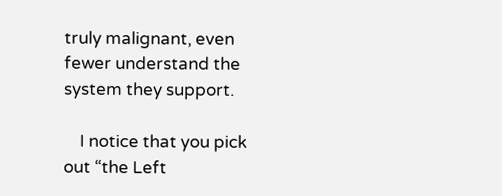truly malignant, even fewer understand the system they support.

    I notice that you pick out “the Left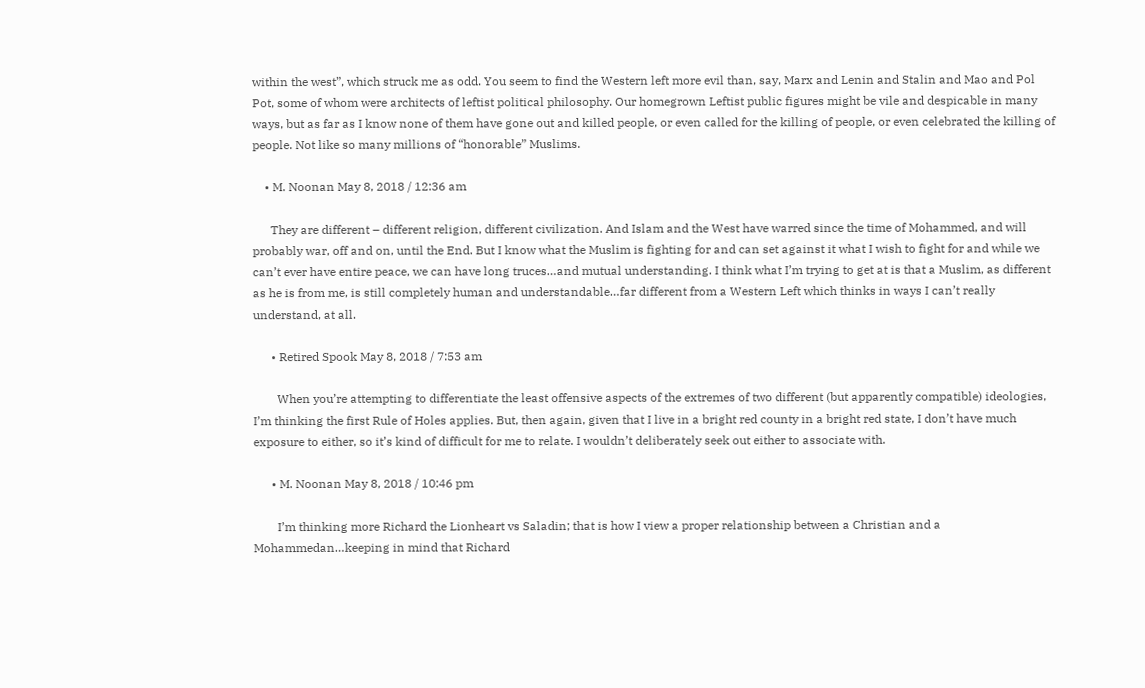within the west”, which struck me as odd. You seem to find the Western left more evil than, say, Marx and Lenin and Stalin and Mao and Pol Pot, some of whom were architects of leftist political philosophy. Our homegrown Leftist public figures might be vile and despicable in many ways, but as far as I know none of them have gone out and killed people, or even called for the killing of people, or even celebrated the killing of people. Not like so many millions of “honorable” Muslims.

    • M. Noonan May 8, 2018 / 12:36 am

      They are different – different religion, different civilization. And Islam and the West have warred since the time of Mohammed, and will probably war, off and on, until the End. But I know what the Muslim is fighting for and can set against it what I wish to fight for and while we can’t ever have entire peace, we can have long truces…and mutual understanding. I think what I’m trying to get at is that a Muslim, as different as he is from me, is still completely human and understandable…far different from a Western Left which thinks in ways I can’t really understand, at all.

      • Retired Spook May 8, 2018 / 7:53 am

        When you’re attempting to differentiate the least offensive aspects of the extremes of two different (but apparently compatible) ideologies, I’m thinking the first Rule of Holes applies. But, then again, given that I live in a bright red county in a bright red state, I don’t have much exposure to either, so it’s kind of difficult for me to relate. I wouldn’t deliberately seek out either to associate with.

      • M. Noonan May 8, 2018 / 10:46 pm

        I’m thinking more Richard the Lionheart vs Saladin; that is how I view a proper relationship between a Christian and a Mohammedan…keeping in mind that Richard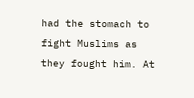had the stomach to fight Muslims as they fought him. At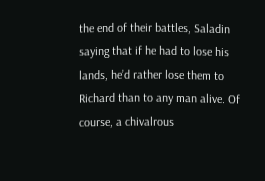the end of their battles, Saladin saying that if he had to lose his lands, he’d rather lose them to Richard than to any man alive. Of course, a chivalrous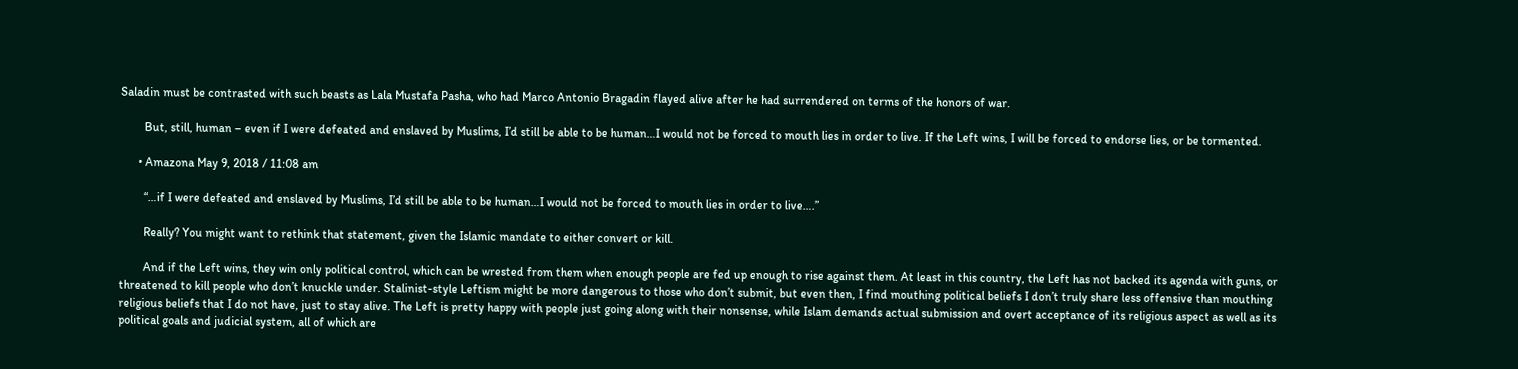Saladin must be contrasted with such beasts as Lala Mustafa Pasha, who had Marco Antonio Bragadin flayed alive after he had surrendered on terms of the honors of war.

        But, still, human – even if I were defeated and enslaved by Muslims, I’d still be able to be human…I would not be forced to mouth lies in order to live. If the Left wins, I will be forced to endorse lies, or be tormented.

      • Amazona May 9, 2018 / 11:08 am

        “…if I were defeated and enslaved by Muslims, I’d still be able to be human…I would not be forced to mouth lies in order to live….”

        Really? You might want to rethink that statement, given the Islamic mandate to either convert or kill.

        And if the Left wins, they win only political control, which can be wrested from them when enough people are fed up enough to rise against them. At least in this country, the Left has not backed its agenda with guns, or threatened to kill people who don’t knuckle under. Stalinist-style Leftism might be more dangerous to those who don’t submit, but even then, I find mouthing political beliefs I don’t truly share less offensive than mouthing religious beliefs that I do not have, just to stay alive. The Left is pretty happy with people just going along with their nonsense, while Islam demands actual submission and overt acceptance of its religious aspect as well as its political goals and judicial system, all of which are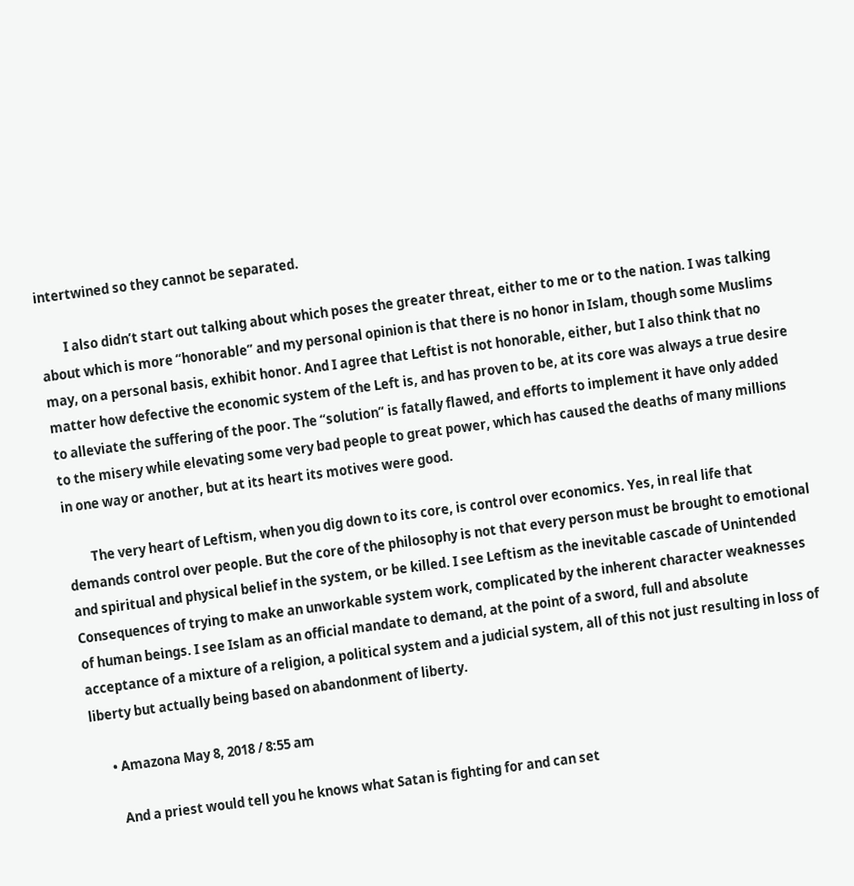intertwined so they cannot be separated.

        I also didn’t start out talking about which poses the greater threat, either to me or to the nation. I was talking about which is more “honorable” and my personal opinion is that there is no honor in Islam, though some Muslims may, on a personal basis, exhibit honor. And I agree that Leftist is not honorable, either, but I also think that no matter how defective the economic system of the Left is, and has proven to be, at its core was always a true desire to alleviate the suffering of the poor. The “solution” is fatally flawed, and efforts to implement it have only added to the misery while elevating some very bad people to great power, which has caused the deaths of many millions in one way or another, but at its heart its motives were good.

        The very heart of Leftism, when you dig down to its core, is control over economics. Yes, in real life that demands control over people. But the core of the philosophy is not that every person must be brought to emotional and spiritual and physical belief in the system, or be killed. I see Leftism as the inevitable cascade of Unintended Consequences of trying to make an unworkable system work, complicated by the inherent character weaknesses of human beings. I see Islam as an official mandate to demand, at the point of a sword, full and absolute acceptance of a mixture of a religion, a political system and a judicial system, all of this not just resulting in loss of liberty but actually being based on abandonment of liberty.

      • Amazona May 8, 2018 / 8:55 am

        And a priest would tell you he knows what Satan is fighting for and can set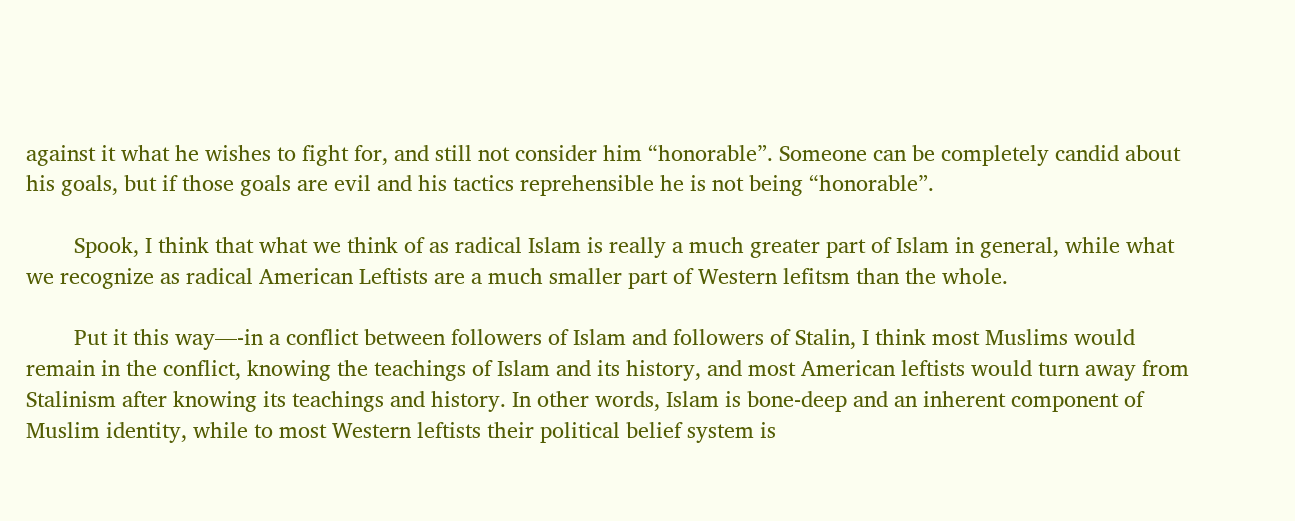against it what he wishes to fight for, and still not consider him “honorable”. Someone can be completely candid about his goals, but if those goals are evil and his tactics reprehensible he is not being “honorable”.

        Spook, I think that what we think of as radical Islam is really a much greater part of Islam in general, while what we recognize as radical American Leftists are a much smaller part of Western lefitsm than the whole.

        Put it this way—-in a conflict between followers of Islam and followers of Stalin, I think most Muslims would remain in the conflict, knowing the teachings of Islam and its history, and most American leftists would turn away from Stalinism after knowing its teachings and history. In other words, Islam is bone-deep and an inherent component of Muslim identity, while to most Western leftists their political belief system is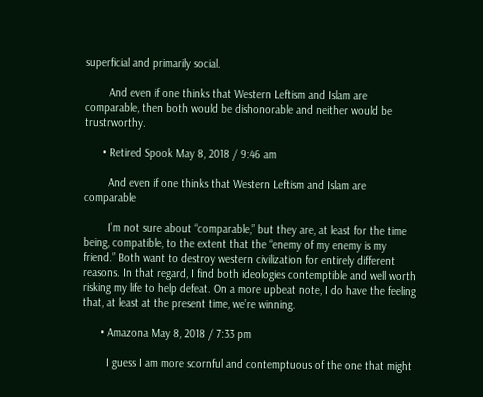superficial and primarily social.

        And even if one thinks that Western Leftism and Islam are comparable, then both would be dishonorable and neither would be trustrworthy.

      • Retired Spook May 8, 2018 / 9:46 am

        And even if one thinks that Western Leftism and Islam are comparable

        I’m not sure about “comparable,” but they are, at least for the time being, compatible, to the extent that the “enemy of my enemy is my friend.” Both want to destroy western civilization for entirely different reasons. In that regard, I find both ideologies contemptible and well worth risking my life to help defeat. On a more upbeat note, I do have the feeling that, at least at the present time, we’re winning.

      • Amazona May 8, 2018 / 7:33 pm

        I guess I am more scornful and contemptuous of the one that might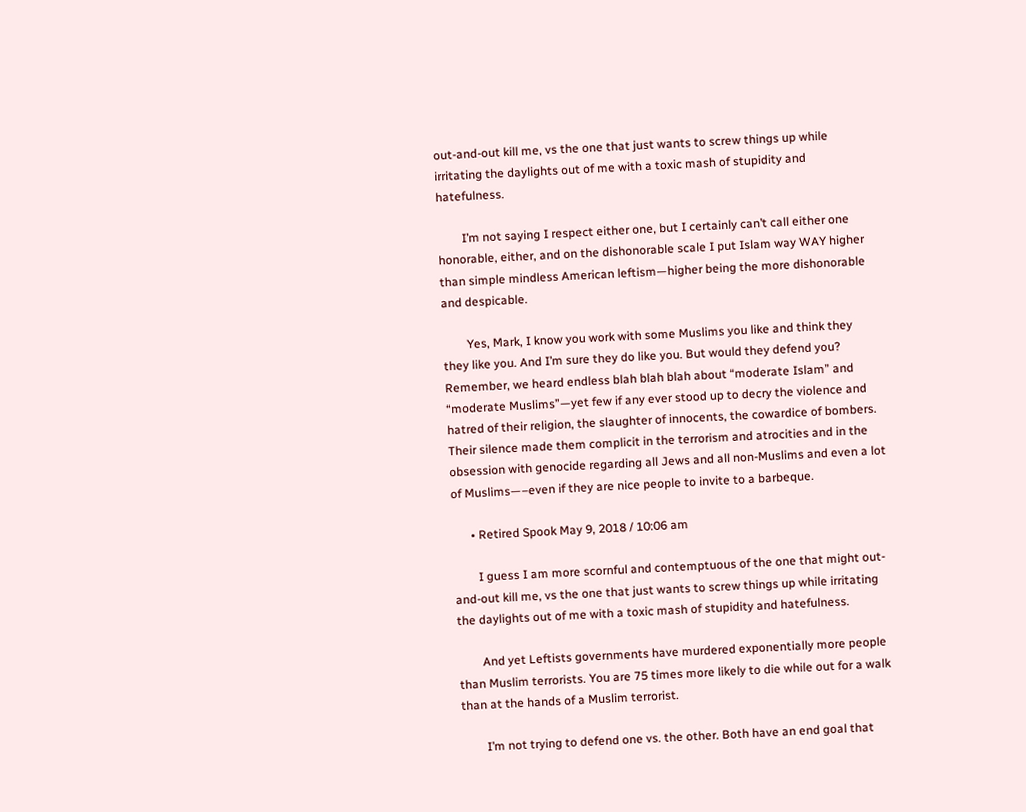out-and-out kill me, vs the one that just wants to screw things up while irritating the daylights out of me with a toxic mash of stupidity and hatefulness.

        I’m not saying I respect either one, but I certainly can’t call either one honorable, either, and on the dishonorable scale I put Islam way WAY higher than simple mindless American leftism—higher being the more dishonorable and despicable.

        Yes, Mark, I know you work with some Muslims you like and think they they like you. And I’m sure they do like you. But would they defend you? Remember, we heard endless blah blah blah about “moderate Islam” and “moderate Muslims”—yet few if any ever stood up to decry the violence and hatred of their religion, the slaughter of innocents, the cowardice of bombers. Their silence made them complicit in the terrorism and atrocities and in the obsession with genocide regarding all Jews and all non-Muslims and even a lot of Muslims—–even if they are nice people to invite to a barbeque.

      • Retired Spook May 9, 2018 / 10:06 am

        I guess I am more scornful and contemptuous of the one that might out-and-out kill me, vs the one that just wants to screw things up while irritating the daylights out of me with a toxic mash of stupidity and hatefulness.

        And yet Leftists governments have murdered exponentially more people than Muslim terrorists. You are 75 times more likely to die while out for a walk than at the hands of a Muslim terrorist.

        I’m not trying to defend one vs. the other. Both have an end goal that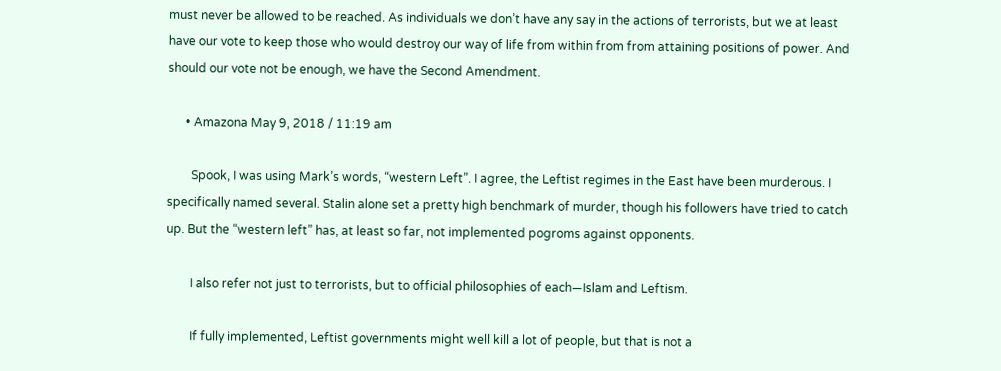must never be allowed to be reached. As individuals we don’t have any say in the actions of terrorists, but we at least have our vote to keep those who would destroy our way of life from within from from attaining positions of power. And should our vote not be enough, we have the Second Amendment.

      • Amazona May 9, 2018 / 11:19 am

        Spook, I was using Mark’s words, “western Left”. I agree, the Leftist regimes in the East have been murderous. I specifically named several. Stalin alone set a pretty high benchmark of murder, though his followers have tried to catch up. But the “western left” has, at least so far, not implemented pogroms against opponents.

        I also refer not just to terrorists, but to official philosophies of each—Islam and Leftism.

        If fully implemented, Leftist governments might well kill a lot of people, but that is not a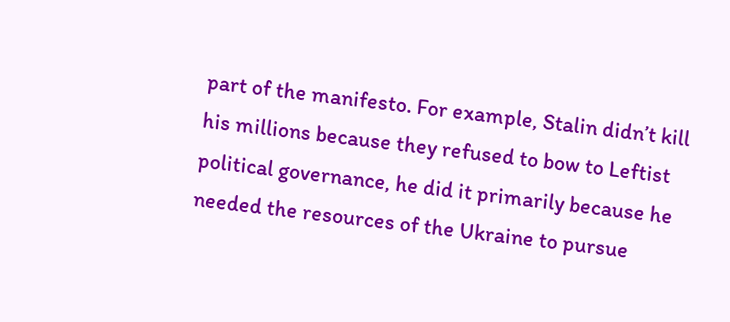part of the manifesto. For example, Stalin didn’t kill his millions because they refused to bow to Leftist political governance, he did it primarily because he needed the resources of the Ukraine to pursue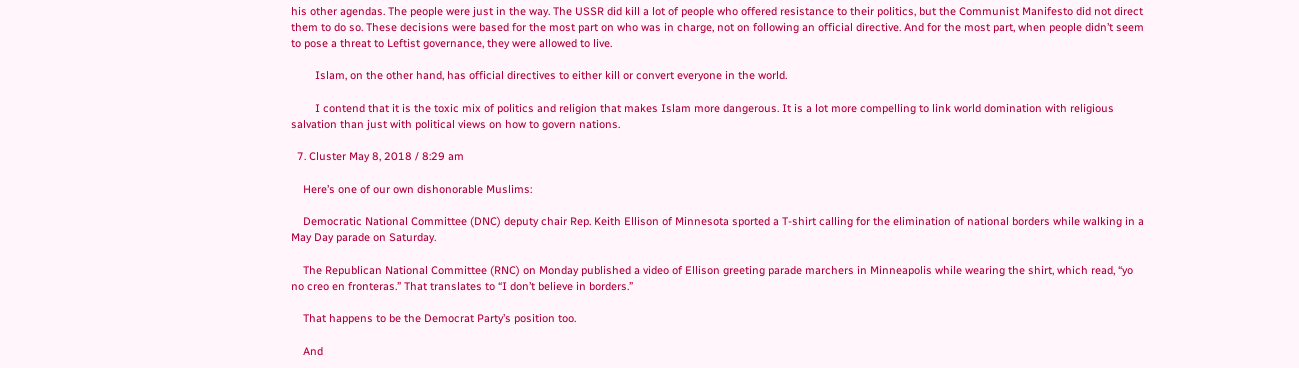his other agendas. The people were just in the way. The USSR did kill a lot of people who offered resistance to their politics, but the Communist Manifesto did not direct them to do so. These decisions were based for the most part on who was in charge, not on following an official directive. And for the most part, when people didn’t seem to pose a threat to Leftist governance, they were allowed to live.

        Islam, on the other hand, has official directives to either kill or convert everyone in the world.

        I contend that it is the toxic mix of politics and religion that makes Islam more dangerous. It is a lot more compelling to link world domination with religious salvation than just with political views on how to govern nations.

  7. Cluster May 8, 2018 / 8:29 am

    Here’s one of our own dishonorable Muslims:

    Democratic National Committee (DNC) deputy chair Rep. Keith Ellison of Minnesota sported a T-shirt calling for the elimination of national borders while walking in a May Day parade on Saturday.

    The Republican National Committee (RNC) on Monday published a video of Ellison greeting parade marchers in Minneapolis while wearing the shirt, which read, “yo no creo en fronteras.” That translates to “I don’t believe in borders.”

    That happens to be the Democrat Party’s position too.

    And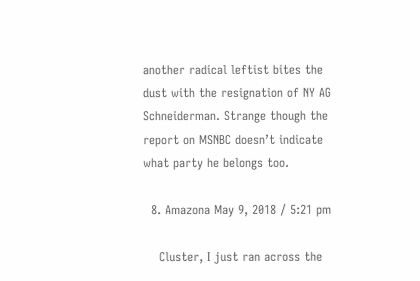another radical leftist bites the dust with the resignation of NY AG Schneiderman. Strange though the report on MSNBC doesn’t indicate what party he belongs too.

  8. Amazona May 9, 2018 / 5:21 pm

    Cluster, I just ran across the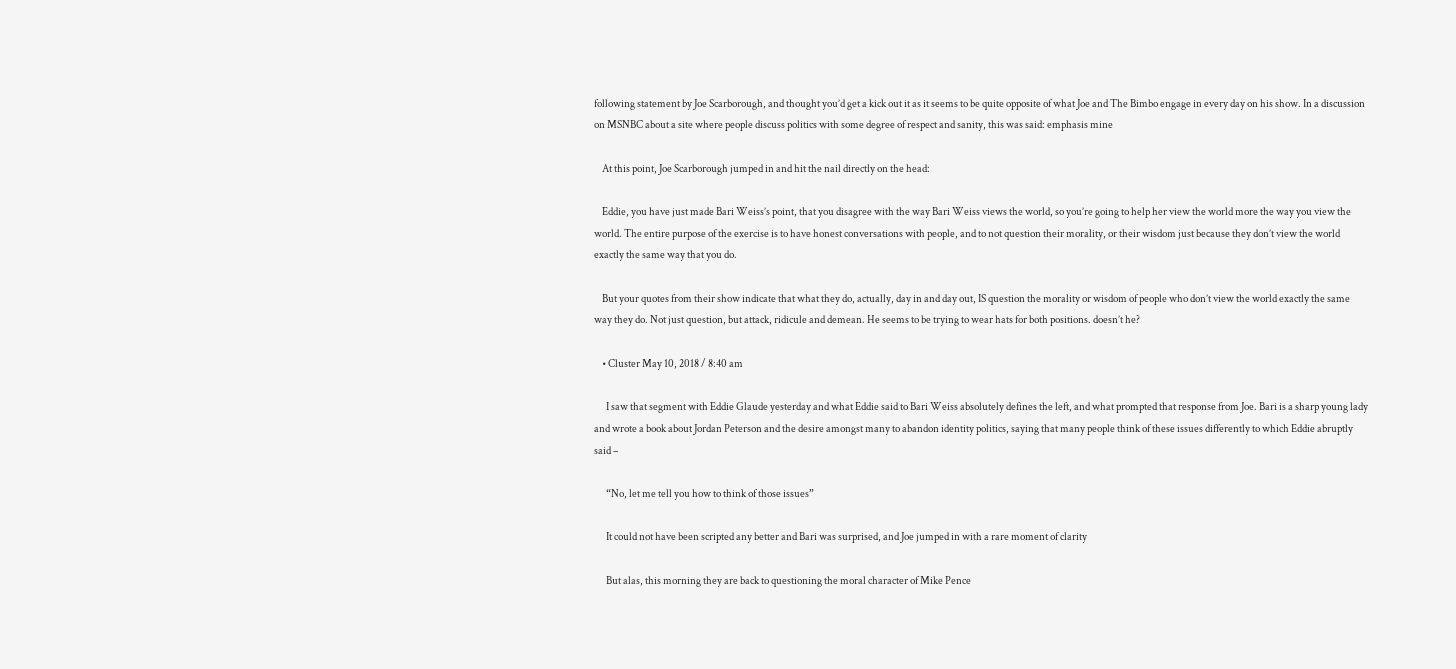following statement by Joe Scarborough, and thought you’d get a kick out it as it seems to be quite opposite of what Joe and The Bimbo engage in every day on his show. In a discussion on MSNBC about a site where people discuss politics with some degree of respect and sanity, this was said: emphasis mine

    At this point, Joe Scarborough jumped in and hit the nail directly on the head:

    Eddie, you have just made Bari Weiss’s point, that you disagree with the way Bari Weiss views the world, so you’re going to help her view the world more the way you view the world. The entire purpose of the exercise is to have honest conversations with people, and to not question their morality, or their wisdom just because they don’t view the world exactly the same way that you do.

    But your quotes from their show indicate that what they do, actually, day in and day out, IS question the morality or wisdom of people who don’t view the world exactly the same way they do. Not just question, but attack, ridicule and demean. He seems to be trying to wear hats for both positions. doesn’t he?

    • Cluster May 10, 2018 / 8:40 am

      I saw that segment with Eddie Glaude yesterday and what Eddie said to Bari Weiss absolutely defines the left, and what prompted that response from Joe. Bari is a sharp young lady and wrote a book about Jordan Peterson and the desire amongst many to abandon identity politics, saying that many people think of these issues differently to which Eddie abruptly said –

      “No, let me tell you how to think of those issues”

      It could not have been scripted any better and Bari was surprised, and Joe jumped in with a rare moment of clarity

      But alas, this morning they are back to questioning the moral character of Mike Pence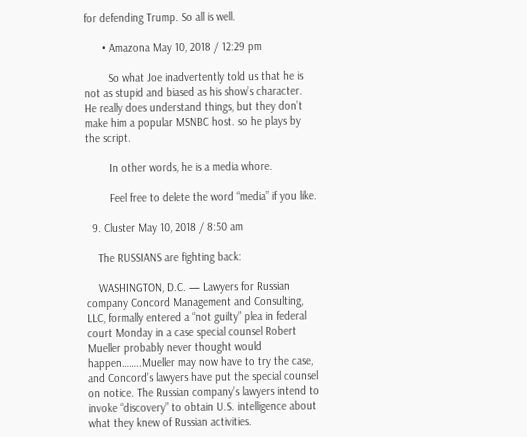for defending Trump. So all is well.

      • Amazona May 10, 2018 / 12:29 pm

        So what Joe inadvertently told us that he is not as stupid and biased as his show’s character. He really does understand things, but they don’t make him a popular MSNBC host. so he plays by the script.

        In other words, he is a media whore.

        Feel free to delete the word “media” if you like.

  9. Cluster May 10, 2018 / 8:50 am

    The RUSSIANS are fighting back:

    WASHINGTON, D.C. — Lawyers for Russian company Concord Management and Consulting, LLC, formally entered a “not guilty” plea in federal court Monday in a case special counsel Robert Mueller probably never thought would happen……..Mueller may now have to try the case, and Concord’s lawyers have put the special counsel on notice. The Russian company’s lawyers intend to invoke “discovery” to obtain U.S. intelligence about what they knew of Russian activities.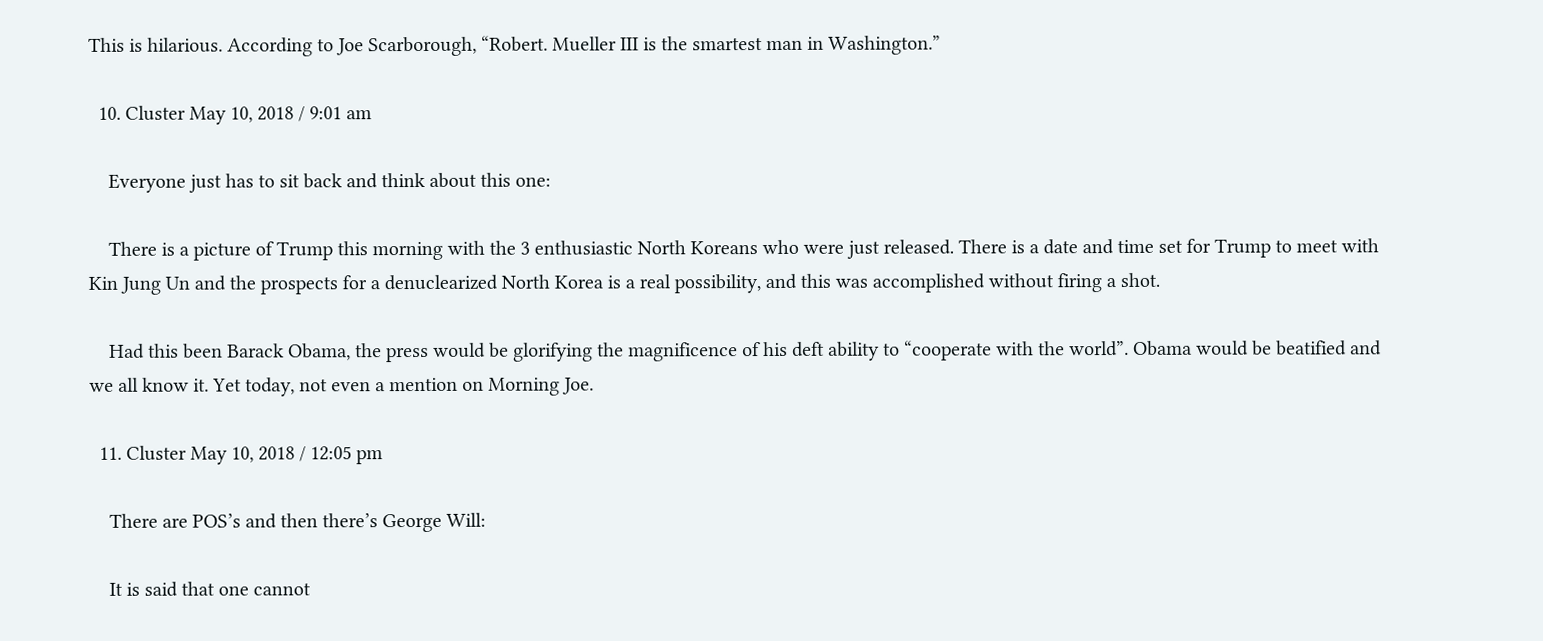This is hilarious. According to Joe Scarborough, “Robert. Mueller III is the smartest man in Washington.”

  10. Cluster May 10, 2018 / 9:01 am

    Everyone just has to sit back and think about this one:

    There is a picture of Trump this morning with the 3 enthusiastic North Koreans who were just released. There is a date and time set for Trump to meet with Kin Jung Un and the prospects for a denuclearized North Korea is a real possibility, and this was accomplished without firing a shot.

    Had this been Barack Obama, the press would be glorifying the magnificence of his deft ability to “cooperate with the world”. Obama would be beatified and we all know it. Yet today, not even a mention on Morning Joe.

  11. Cluster May 10, 2018 / 12:05 pm

    There are POS’s and then there’s George Will:

    It is said that one cannot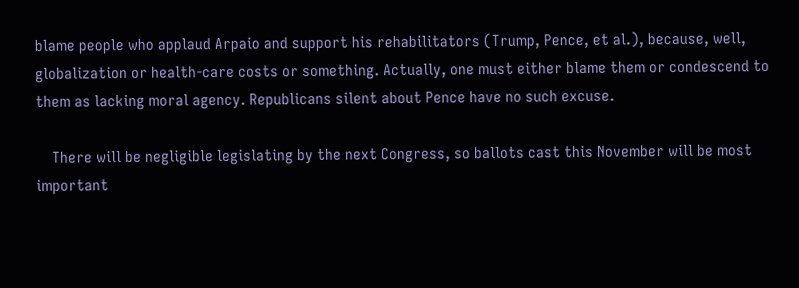blame people who applaud Arpaio and support his rehabilitators (Trump, Pence, et al.), because, well, globalization or health-care costs or something. Actually, one must either blame them or condescend to them as lacking moral agency. Republicans silent about Pence have no such excuse.

    There will be negligible legislating by the next Congress, so ballots cast this November will be most important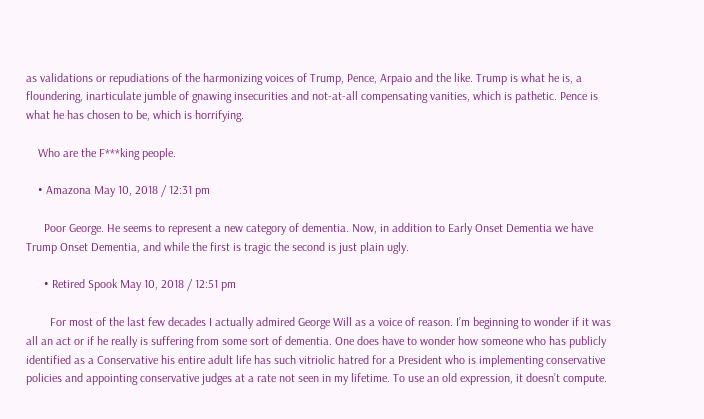as validations or repudiations of the harmonizing voices of Trump, Pence, Arpaio and the like. Trump is what he is, a floundering, inarticulate jumble of gnawing insecurities and not-at-all compensating vanities, which is pathetic. Pence is what he has chosen to be, which is horrifying.

    Who are the F***king people.

    • Amazona May 10, 2018 / 12:31 pm

      Poor George. He seems to represent a new category of dementia. Now, in addition to Early Onset Dementia we have Trump Onset Dementia, and while the first is tragic the second is just plain ugly.

      • Retired Spook May 10, 2018 / 12:51 pm

        For most of the last few decades I actually admired George Will as a voice of reason. I’m beginning to wonder if it was all an act or if he really is suffering from some sort of dementia. One does have to wonder how someone who has publicly identified as a Conservative his entire adult life has such vitriolic hatred for a President who is implementing conservative policies and appointing conservative judges at a rate not seen in my lifetime. To use an old expression, it doesn’t compute.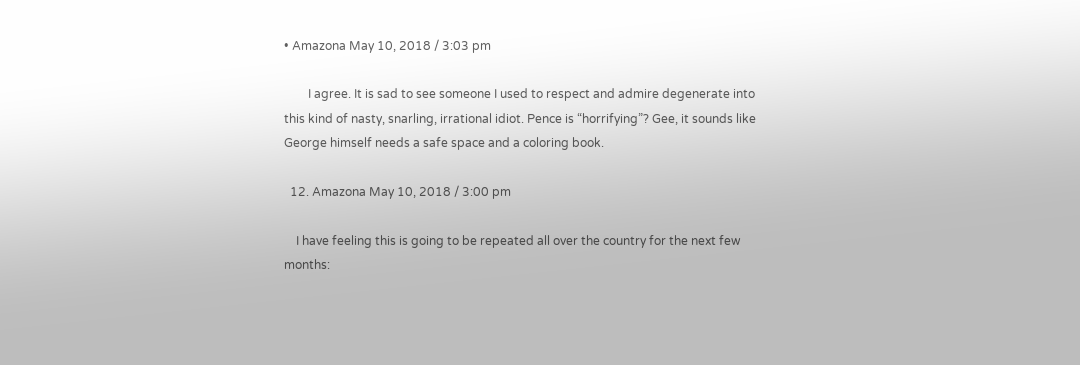• Amazona May 10, 2018 / 3:03 pm

        I agree. It is sad to see someone I used to respect and admire degenerate into this kind of nasty, snarling, irrational idiot. Pence is “horrifying”? Gee, it sounds like George himself needs a safe space and a coloring book.

  12. Amazona May 10, 2018 / 3:00 pm

    I have feeling this is going to be repeated all over the country for the next few months: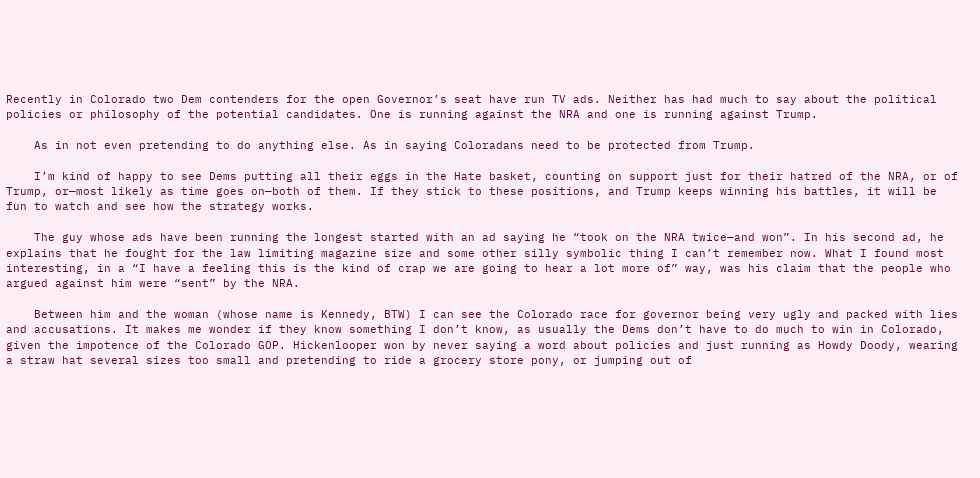Recently in Colorado two Dem contenders for the open Governor’s seat have run TV ads. Neither has had much to say about the political policies or philosophy of the potential candidates. One is running against the NRA and one is running against Trump.

    As in not even pretending to do anything else. As in saying Coloradans need to be protected from Trump.

    I’m kind of happy to see Dems putting all their eggs in the Hate basket, counting on support just for their hatred of the NRA, or of Trump, or—most likely as time goes on—both of them. If they stick to these positions, and Trump keeps winning his battles, it will be fun to watch and see how the strategy works.

    The guy whose ads have been running the longest started with an ad saying he “took on the NRA twice—and won”. In his second ad, he explains that he fought for the law limiting magazine size and some other silly symbolic thing I can’t remember now. What I found most interesting, in a “I have a feeling this is the kind of crap we are going to hear a lot more of” way, was his claim that the people who argued against him were “sent” by the NRA.

    Between him and the woman (whose name is Kennedy, BTW) I can see the Colorado race for governor being very ugly and packed with lies and accusations. It makes me wonder if they know something I don’t know, as usually the Dems don’t have to do much to win in Colorado, given the impotence of the Colorado GOP. Hickenlooper won by never saying a word about policies and just running as Howdy Doody, wearing a straw hat several sizes too small and pretending to ride a grocery store pony, or jumping out of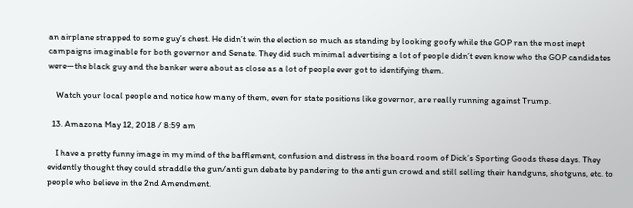an airplane strapped to some guy’s chest. He didn’t win the election so much as standing by looking goofy while the GOP ran the most inept campaigns imaginable for both governor and Senate. They did such minimal advertising a lot of people didn’t even know who the GOP candidates were—the black guy and the banker were about as close as a lot of people ever got to identifying them.

    Watch your local people and notice how many of them, even for state positions like governor, are really running against Trump.

  13. Amazona May 12, 2018 / 8:59 am

    I have a pretty funny image in my mind of the bafflement, confusion and distress in the board room of Dick’s Sporting Goods these days. They evidently thought they could straddle the gun/anti gun debate by pandering to the anti gun crowd and still selling their handguns, shotguns, etc. to people who believe in the 2nd Amendment.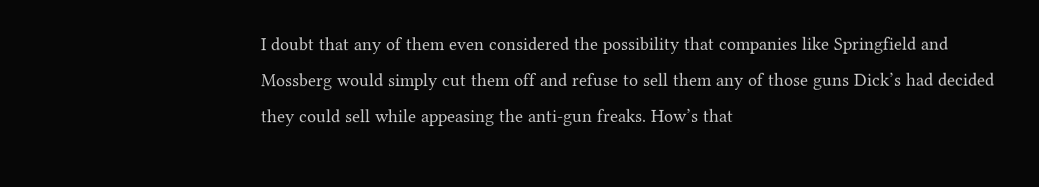I doubt that any of them even considered the possibility that companies like Springfield and Mossberg would simply cut them off and refuse to sell them any of those guns Dick’s had decided they could sell while appeasing the anti-gun freaks. How’s that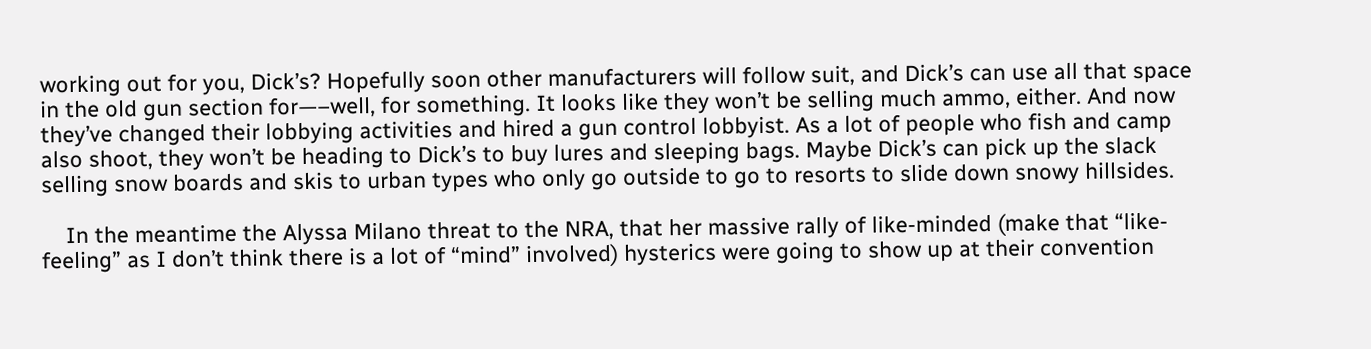working out for you, Dick’s? Hopefully soon other manufacturers will follow suit, and Dick’s can use all that space in the old gun section for—–well, for something. It looks like they won’t be selling much ammo, either. And now they’ve changed their lobbying activities and hired a gun control lobbyist. As a lot of people who fish and camp also shoot, they won’t be heading to Dick’s to buy lures and sleeping bags. Maybe Dick’s can pick up the slack selling snow boards and skis to urban types who only go outside to go to resorts to slide down snowy hillsides.

    In the meantime the Alyssa Milano threat to the NRA, that her massive rally of like-minded (make that “like-feeling” as I don’t think there is a lot of “mind” involved) hysterics were going to show up at their convention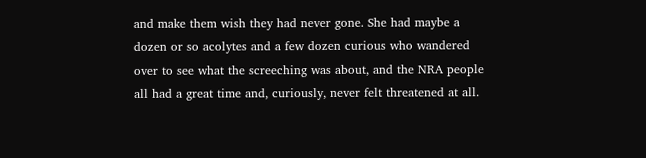and make them wish they had never gone. She had maybe a dozen or so acolytes and a few dozen curious who wandered over to see what the screeching was about, and the NRA people all had a great time and, curiously, never felt threatened at all.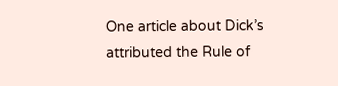One article about Dick’s attributed the Rule of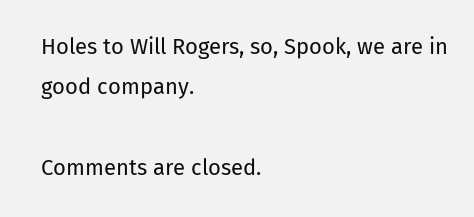Holes to Will Rogers, so, Spook, we are in good company.

Comments are closed.